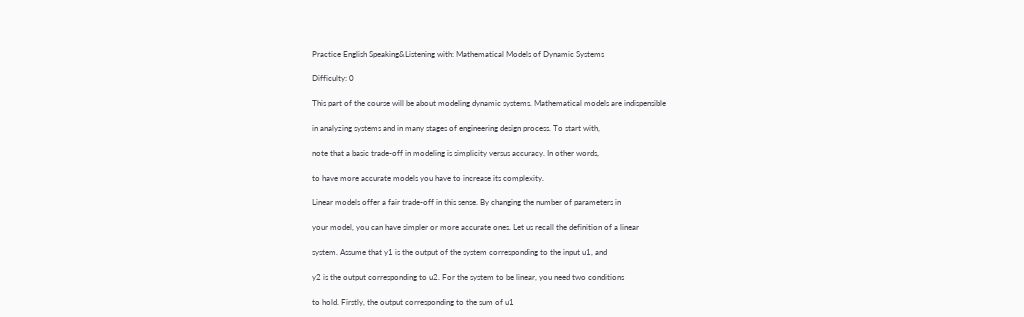Practice English Speaking&Listening with: Mathematical Models of Dynamic Systems

Difficulty: 0

This part of the course will be about modeling dynamic systems. Mathematical models are indispensible

in analyzing systems and in many stages of engineering design process. To start with,

note that a basic trade-off in modeling is simplicity versus accuracy. In other words,

to have more accurate models you have to increase its complexity.

Linear models offer a fair trade-off in this sense. By changing the number of parameters in

your model, you can have simpler or more accurate ones. Let us recall the definition of a linear

system. Assume that y1 is the output of the system corresponding to the input u1, and

y2 is the output corresponding to u2. For the system to be linear, you need two conditions

to hold. Firstly, the output corresponding to the sum of u1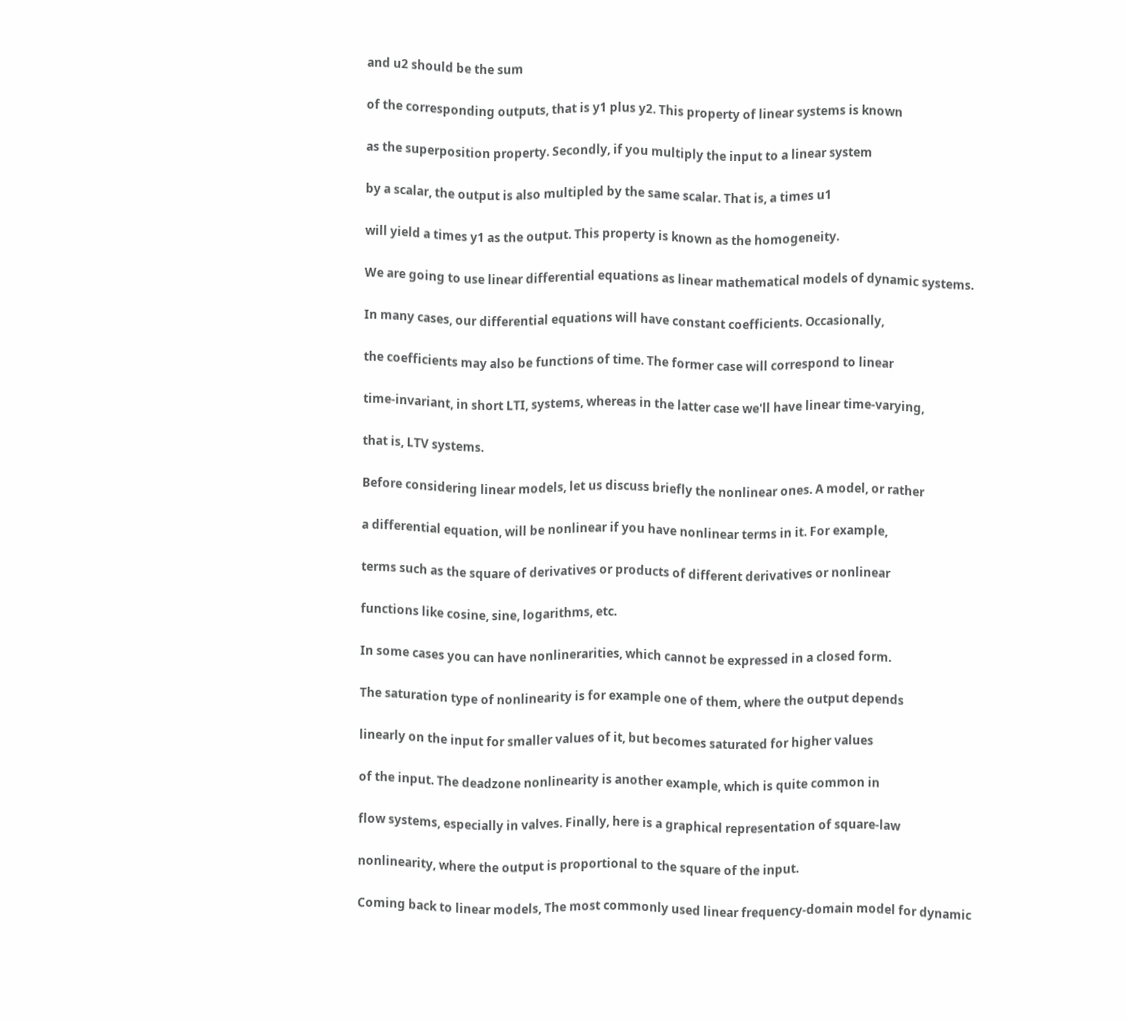and u2 should be the sum

of the corresponding outputs, that is y1 plus y2. This property of linear systems is known

as the superposition property. Secondly, if you multiply the input to a linear system

by a scalar, the output is also multipled by the same scalar. That is, a times u1

will yield a times y1 as the output. This property is known as the homogeneity.

We are going to use linear differential equations as linear mathematical models of dynamic systems.

In many cases, our differential equations will have constant coefficients. Occasionally,

the coefficients may also be functions of time. The former case will correspond to linear

time-invariant, in short LTI, systems, whereas in the latter case we'll have linear time-varying,

that is, LTV systems.

Before considering linear models, let us discuss briefly the nonlinear ones. A model, or rather

a differential equation, will be nonlinear if you have nonlinear terms in it. For example,

terms such as the square of derivatives or products of different derivatives or nonlinear

functions like cosine, sine, logarithms, etc.

In some cases you can have nonlinerarities, which cannot be expressed in a closed form.

The saturation type of nonlinearity is for example one of them, where the output depends

linearly on the input for smaller values of it, but becomes saturated for higher values

of the input. The deadzone nonlinearity is another example, which is quite common in

flow systems, especially in valves. Finally, here is a graphical representation of square-law

nonlinearity, where the output is proportional to the square of the input.

Coming back to linear models, The most commonly used linear frequency-domain model for dynamic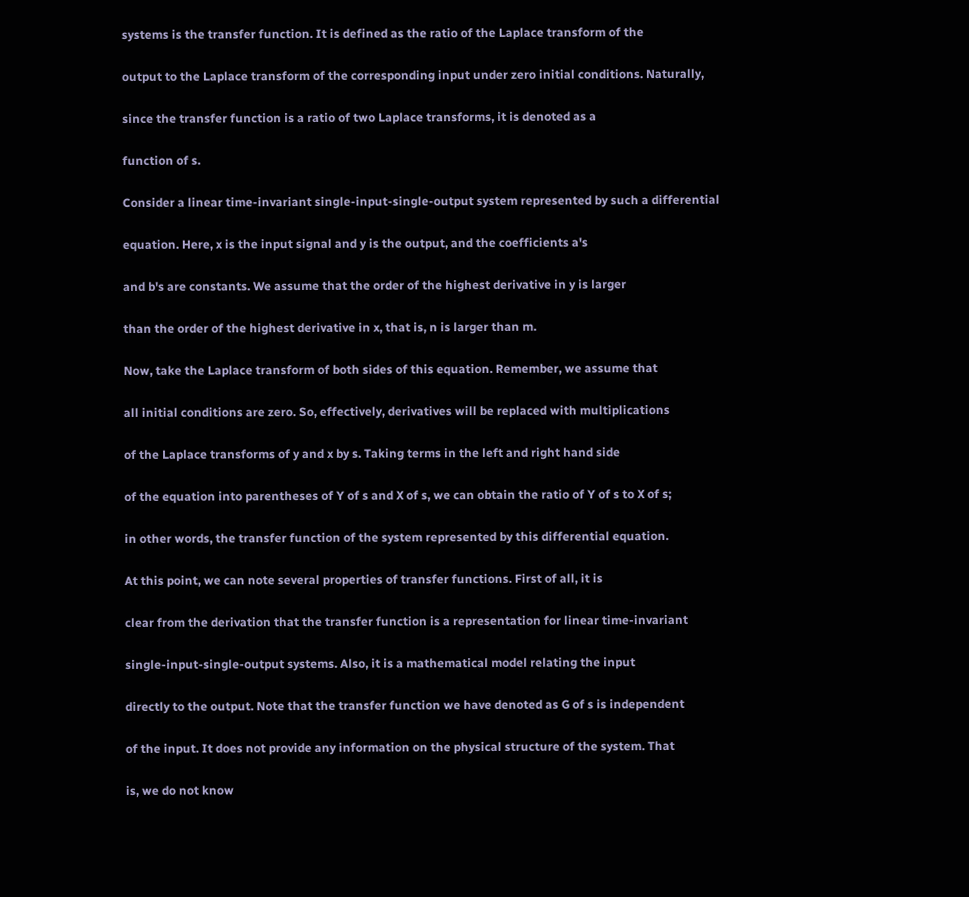systems is the transfer function. It is defined as the ratio of the Laplace transform of the

output to the Laplace transform of the corresponding input under zero initial conditions. Naturally,

since the transfer function is a ratio of two Laplace transforms, it is denoted as a

function of s.

Consider a linear time-invariant single-input-single-output system represented by such a differential

equation. Here, x is the input signal and y is the output, and the coefficients a's

and b's are constants. We assume that the order of the highest derivative in y is larger

than the order of the highest derivative in x, that is, n is larger than m.

Now, take the Laplace transform of both sides of this equation. Remember, we assume that

all initial conditions are zero. So, effectively, derivatives will be replaced with multiplications

of the Laplace transforms of y and x by s. Taking terms in the left and right hand side

of the equation into parentheses of Y of s and X of s, we can obtain the ratio of Y of s to X of s;

in other words, the transfer function of the system represented by this differential equation.

At this point, we can note several properties of transfer functions. First of all, it is

clear from the derivation that the transfer function is a representation for linear time-invariant

single-input-single-output systems. Also, it is a mathematical model relating the input

directly to the output. Note that the transfer function we have denoted as G of s is independent

of the input. It does not provide any information on the physical structure of the system. That

is, we do not know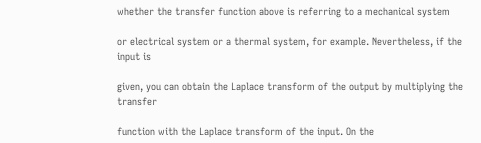whether the transfer function above is referring to a mechanical system

or electrical system or a thermal system, for example. Nevertheless, if the input is

given, you can obtain the Laplace transform of the output by multiplying the transfer

function with the Laplace transform of the input. On the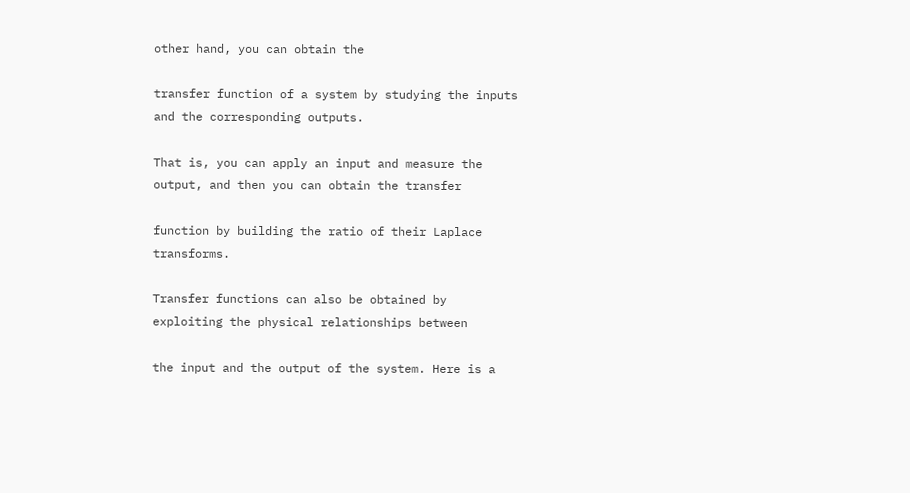other hand, you can obtain the

transfer function of a system by studying the inputs and the corresponding outputs.

That is, you can apply an input and measure the output, and then you can obtain the transfer

function by building the ratio of their Laplace transforms.

Transfer functions can also be obtained by exploiting the physical relationships between

the input and the output of the system. Here is a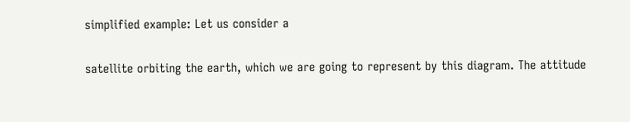simplified example: Let us consider a

satellite orbiting the earth, which we are going to represent by this diagram. The attitude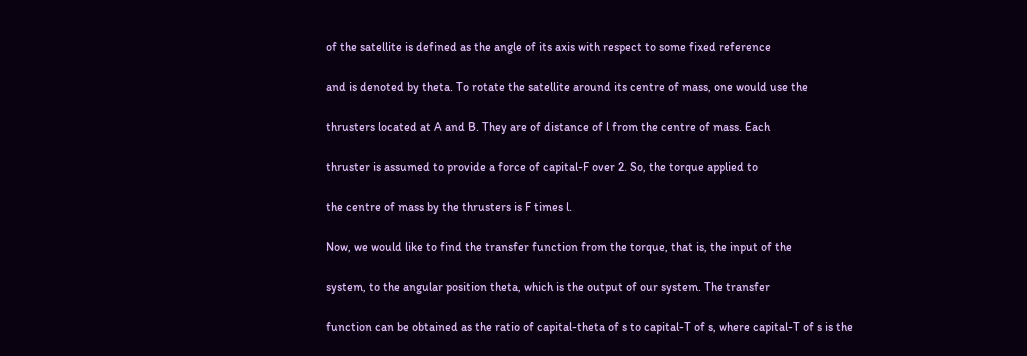of the satellite is defined as the angle of its axis with respect to some fixed reference

and is denoted by theta. To rotate the satellite around its centre of mass, one would use the

thrusters located at A and B. They are of distance of l from the centre of mass. Each

thruster is assumed to provide a force of capital-F over 2. So, the torque applied to

the centre of mass by the thrusters is F times l.

Now, we would like to find the transfer function from the torque, that is, the input of the

system, to the angular position theta, which is the output of our system. The transfer

function can be obtained as the ratio of capital-theta of s to capital-T of s, where capital-T of s is the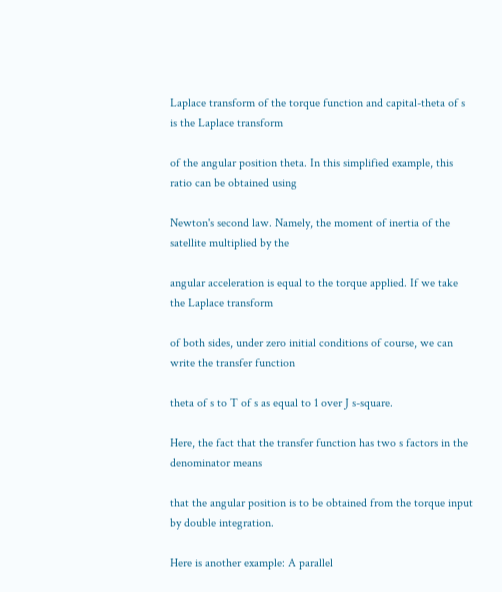Laplace transform of the torque function and capital-theta of s is the Laplace transform

of the angular position theta. In this simplified example, this ratio can be obtained using

Newton's second law. Namely, the moment of inertia of the satellite multiplied by the

angular acceleration is equal to the torque applied. If we take the Laplace transform

of both sides, under zero initial conditions of course, we can write the transfer function

theta of s to T of s as equal to 1 over J s-square.

Here, the fact that the transfer function has two s factors in the denominator means

that the angular position is to be obtained from the torque input by double integration.

Here is another example: A parallel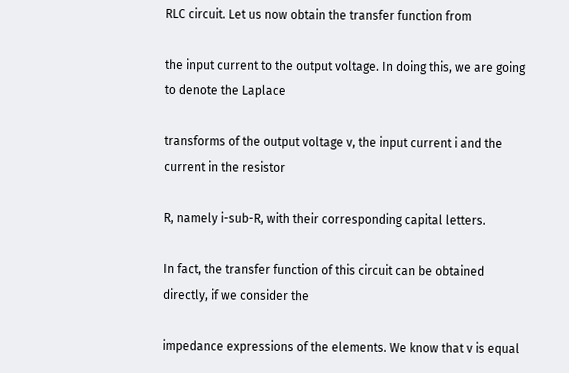RLC circuit. Let us now obtain the transfer function from

the input current to the output voltage. In doing this, we are going to denote the Laplace

transforms of the output voltage v, the input current i and the current in the resistor

R, namely i-sub-R, with their corresponding capital letters.

In fact, the transfer function of this circuit can be obtained directly, if we consider the

impedance expressions of the elements. We know that v is equal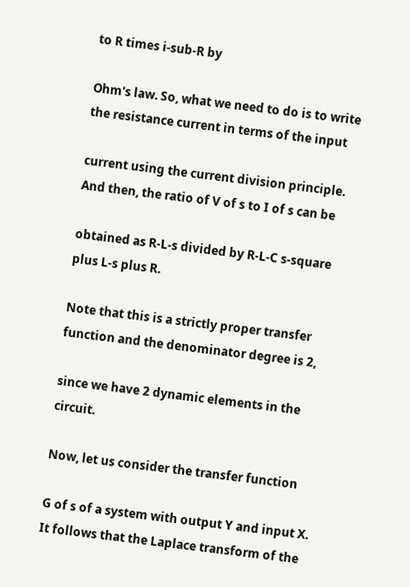to R times i-sub-R by

Ohm's law. So, what we need to do is to write the resistance current in terms of the input

current using the current division principle. And then, the ratio of V of s to I of s can be

obtained as R-L-s divided by R-L-C s-square plus L-s plus R.

Note that this is a strictly proper transfer function and the denominator degree is 2,

since we have 2 dynamic elements in the circuit.

Now, let us consider the transfer function

G of s of a system with output Y and input X. It follows that the Laplace transform of the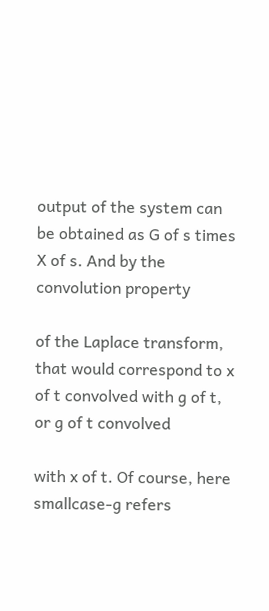output of the system can be obtained as G of s times X of s. And by the convolution property

of the Laplace transform, that would correspond to x of t convolved with g of t, or g of t convolved

with x of t. Of course, here smallcase-g refers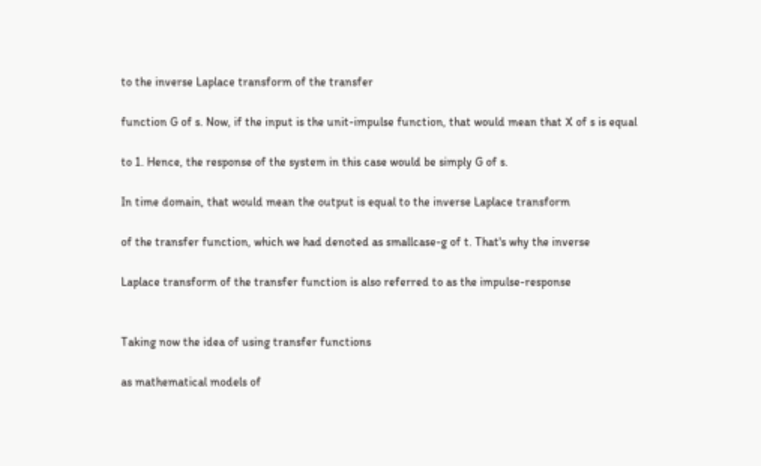to the inverse Laplace transform of the transfer

function G of s. Now, if the input is the unit-impulse function, that would mean that X of s is equal

to 1. Hence, the response of the system in this case would be simply G of s.

In time domain, that would mean the output is equal to the inverse Laplace transform

of the transfer function, which we had denoted as smallcase-g of t. That's why the inverse

Laplace transform of the transfer function is also referred to as the impulse-response


Taking now the idea of using transfer functions

as mathematical models of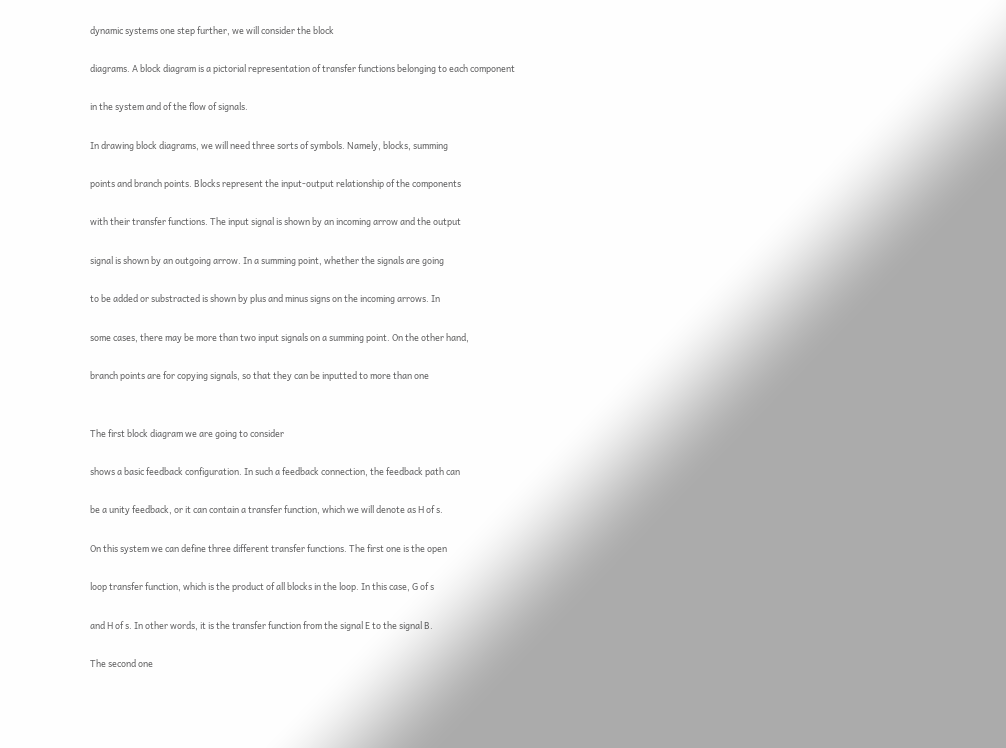dynamic systems one step further, we will consider the block

diagrams. A block diagram is a pictorial representation of transfer functions belonging to each component

in the system and of the flow of signals.

In drawing block diagrams, we will need three sorts of symbols. Namely, blocks, summing

points and branch points. Blocks represent the input-output relationship of the components

with their transfer functions. The input signal is shown by an incoming arrow and the output

signal is shown by an outgoing arrow. In a summing point, whether the signals are going

to be added or substracted is shown by plus and minus signs on the incoming arrows. In

some cases, there may be more than two input signals on a summing point. On the other hand,

branch points are for copying signals, so that they can be inputted to more than one


The first block diagram we are going to consider

shows a basic feedback configuration. In such a feedback connection, the feedback path can

be a unity feedback, or it can contain a transfer function, which we will denote as H of s.

On this system we can define three different transfer functions. The first one is the open

loop transfer function, which is the product of all blocks in the loop. In this case, G of s

and H of s. In other words, it is the transfer function from the signal E to the signal B.

The second one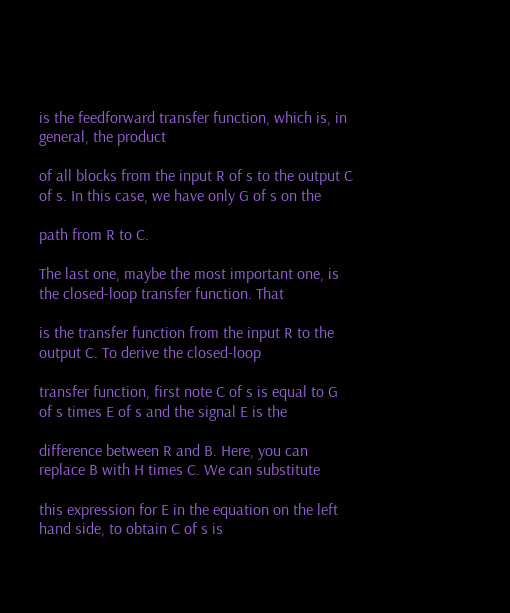is the feedforward transfer function, which is, in general, the product

of all blocks from the input R of s to the output C of s. In this case, we have only G of s on the

path from R to C.

The last one, maybe the most important one, is the closed-loop transfer function. That

is the transfer function from the input R to the output C. To derive the closed-loop

transfer function, first note C of s is equal to G of s times E of s and the signal E is the

difference between R and B. Here, you can replace B with H times C. We can substitute

this expression for E in the equation on the left hand side, to obtain C of s is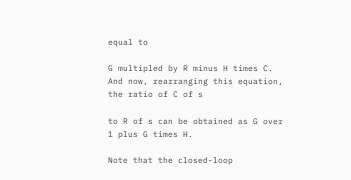equal to

G multipled by R minus H times C. And now, rearranging this equation, the ratio of C of s

to R of s can be obtained as G over 1 plus G times H.

Note that the closed-loop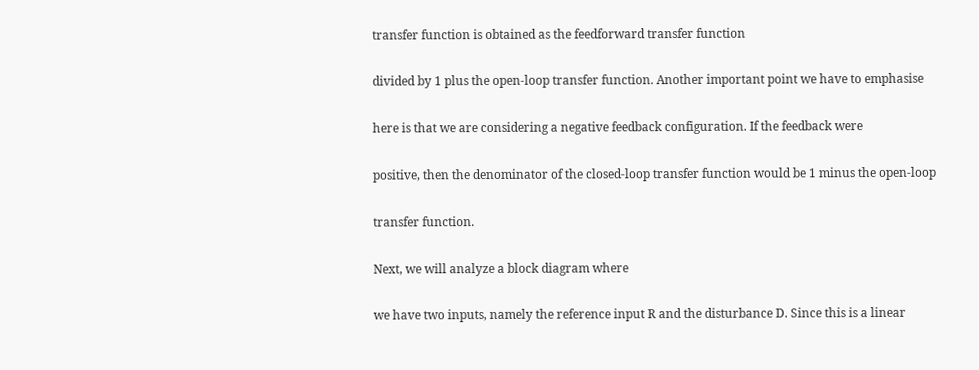transfer function is obtained as the feedforward transfer function

divided by 1 plus the open-loop transfer function. Another important point we have to emphasise

here is that we are considering a negative feedback configuration. If the feedback were

positive, then the denominator of the closed-loop transfer function would be 1 minus the open-loop

transfer function.

Next, we will analyze a block diagram where

we have two inputs, namely the reference input R and the disturbance D. Since this is a linear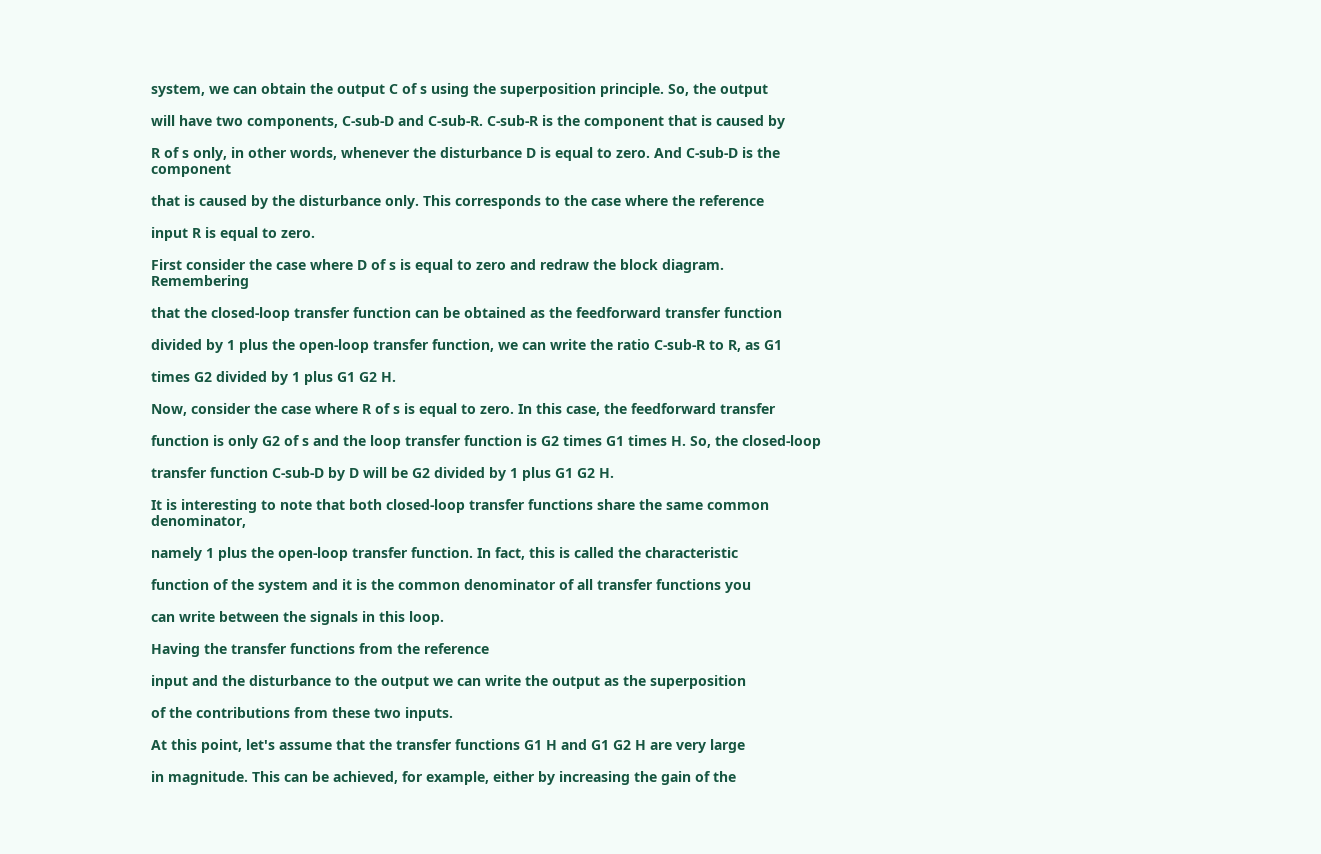system, we can obtain the output C of s using the superposition principle. So, the output

will have two components, C-sub-D and C-sub-R. C-sub-R is the component that is caused by

R of s only, in other words, whenever the disturbance D is equal to zero. And C-sub-D is the component

that is caused by the disturbance only. This corresponds to the case where the reference

input R is equal to zero.

First consider the case where D of s is equal to zero and redraw the block diagram. Remembering

that the closed-loop transfer function can be obtained as the feedforward transfer function

divided by 1 plus the open-loop transfer function, we can write the ratio C-sub-R to R, as G1

times G2 divided by 1 plus G1 G2 H.

Now, consider the case where R of s is equal to zero. In this case, the feedforward transfer

function is only G2 of s and the loop transfer function is G2 times G1 times H. So, the closed-loop

transfer function C-sub-D by D will be G2 divided by 1 plus G1 G2 H.

It is interesting to note that both closed-loop transfer functions share the same common denominator,

namely 1 plus the open-loop transfer function. In fact, this is called the characteristic

function of the system and it is the common denominator of all transfer functions you

can write between the signals in this loop.

Having the transfer functions from the reference

input and the disturbance to the output we can write the output as the superposition

of the contributions from these two inputs.

At this point, let's assume that the transfer functions G1 H and G1 G2 H are very large

in magnitude. This can be achieved, for example, either by increasing the gain of the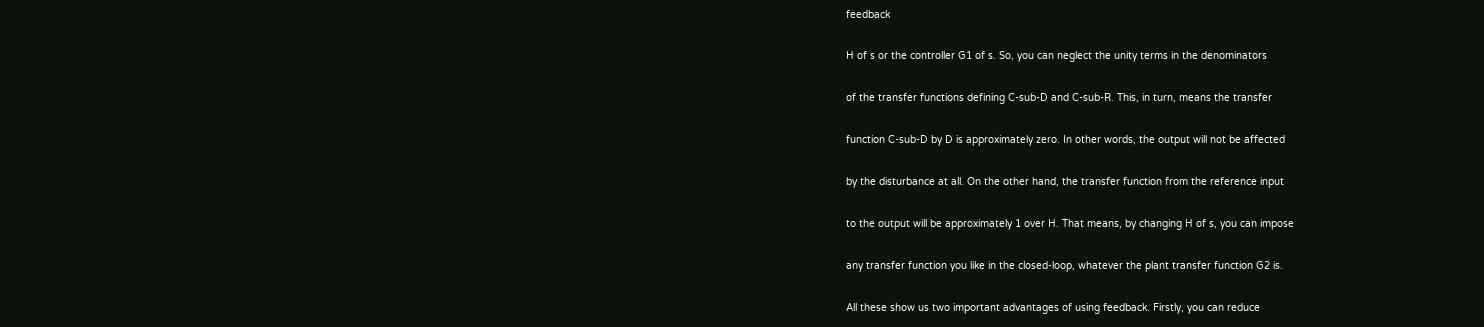feedback

H of s or the controller G1 of s. So, you can neglect the unity terms in the denominators

of the transfer functions defining C-sub-D and C-sub-R. This, in turn, means the transfer

function C-sub-D by D is approximately zero. In other words, the output will not be affected

by the disturbance at all. On the other hand, the transfer function from the reference input

to the output will be approximately 1 over H. That means, by changing H of s, you can impose

any transfer function you like in the closed-loop, whatever the plant transfer function G2 is.

All these show us two important advantages of using feedback. Firstly, you can reduce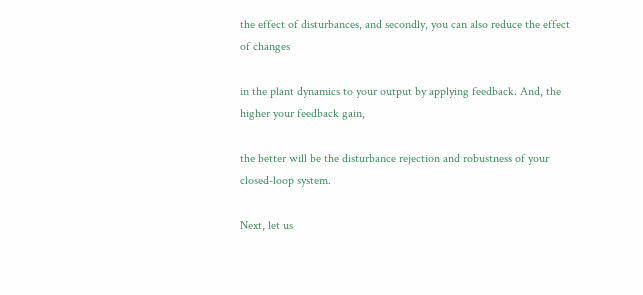the effect of disturbances, and secondly, you can also reduce the effect of changes

in the plant dynamics to your output by applying feedback. And, the higher your feedback gain,

the better will be the disturbance rejection and robustness of your closed-loop system.

Next, let us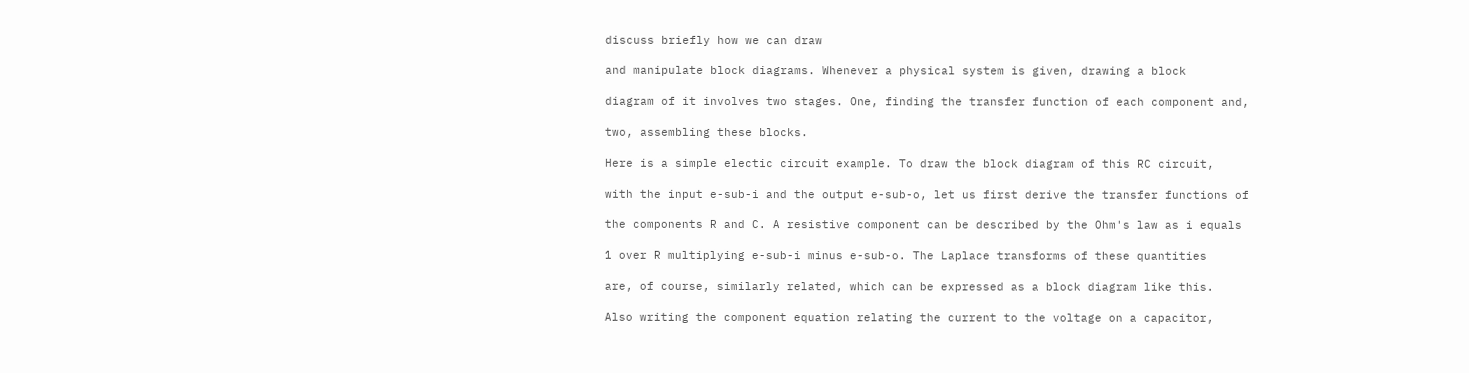discuss briefly how we can draw

and manipulate block diagrams. Whenever a physical system is given, drawing a block

diagram of it involves two stages. One, finding the transfer function of each component and,

two, assembling these blocks.

Here is a simple electic circuit example. To draw the block diagram of this RC circuit,

with the input e-sub-i and the output e-sub-o, let us first derive the transfer functions of

the components R and C. A resistive component can be described by the Ohm's law as i equals

1 over R multiplying e-sub-i minus e-sub-o. The Laplace transforms of these quantities

are, of course, similarly related, which can be expressed as a block diagram like this.

Also writing the component equation relating the current to the voltage on a capacitor,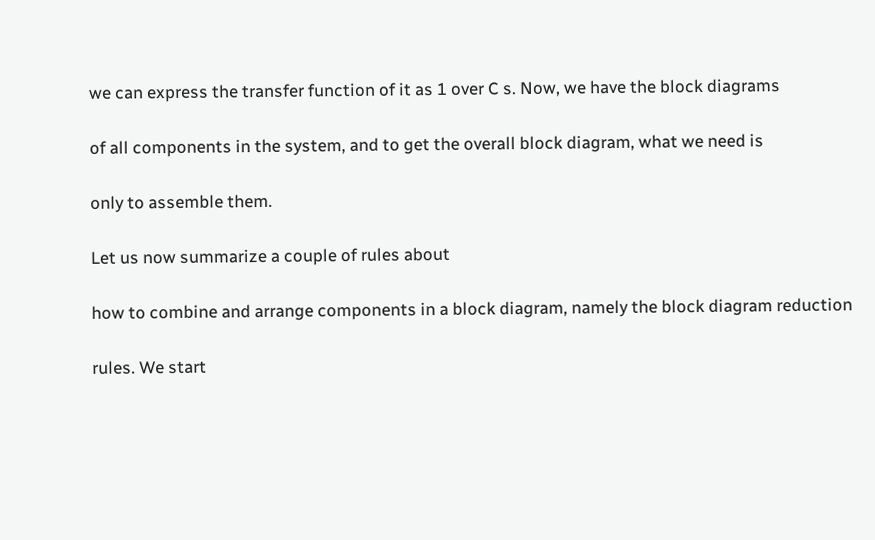we can express the transfer function of it as 1 over C s. Now, we have the block diagrams

of all components in the system, and to get the overall block diagram, what we need is

only to assemble them.

Let us now summarize a couple of rules about

how to combine and arrange components in a block diagram, namely the block diagram reduction

rules. We start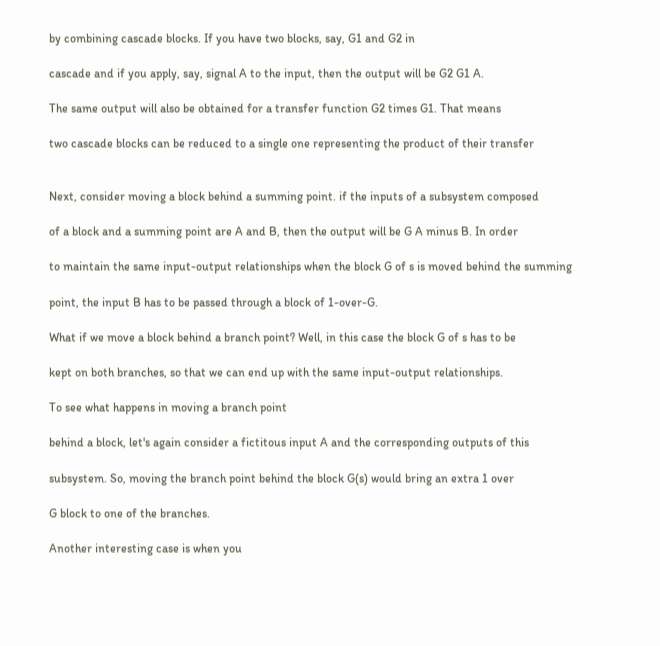by combining cascade blocks. If you have two blocks, say, G1 and G2 in

cascade and if you apply, say, signal A to the input, then the output will be G2 G1 A.

The same output will also be obtained for a transfer function G2 times G1. That means

two cascade blocks can be reduced to a single one representing the product of their transfer


Next, consider moving a block behind a summing point. if the inputs of a subsystem composed

of a block and a summing point are A and B, then the output will be G A minus B. In order

to maintain the same input-output relationships when the block G of s is moved behind the summing

point, the input B has to be passed through a block of 1-over-G.

What if we move a block behind a branch point? Well, in this case the block G of s has to be

kept on both branches, so that we can end up with the same input-output relationships.

To see what happens in moving a branch point

behind a block, let's again consider a fictitous input A and the corresponding outputs of this

subsystem. So, moving the branch point behind the block G(s) would bring an extra 1 over

G block to one of the branches.

Another interesting case is when you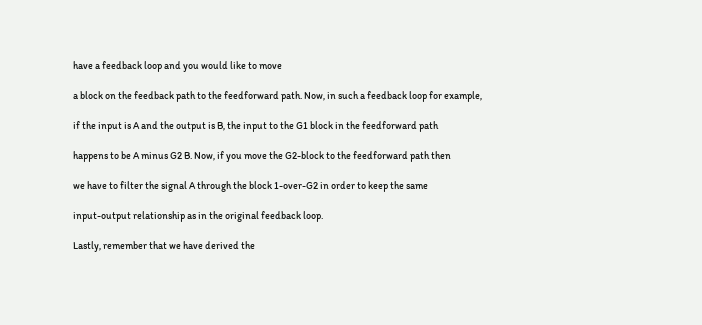have a feedback loop and you would like to move

a block on the feedback path to the feedforward path. Now, in such a feedback loop for example,

if the input is A and the output is B, the input to the G1 block in the feedforward path

happens to be A minus G2 B. Now, if you move the G2-block to the feedforward path then

we have to filter the signal A through the block 1-over-G2 in order to keep the same

input-output relationship as in the original feedback loop.

Lastly, remember that we have derived the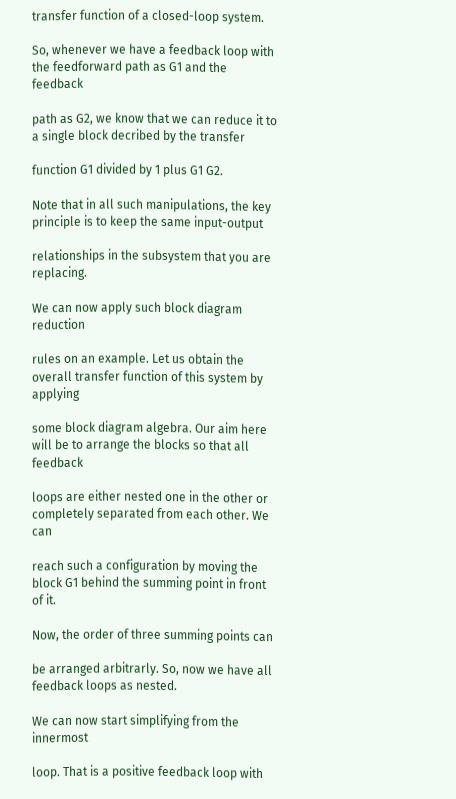transfer function of a closed-loop system.

So, whenever we have a feedback loop with the feedforward path as G1 and the feedback

path as G2, we know that we can reduce it to a single block decribed by the transfer

function G1 divided by 1 plus G1 G2.

Note that in all such manipulations, the key principle is to keep the same input-output

relationships in the subsystem that you are replacing.

We can now apply such block diagram reduction

rules on an example. Let us obtain the overall transfer function of this system by applying

some block diagram algebra. Our aim here will be to arrange the blocks so that all feedback

loops are either nested one in the other or completely separated from each other. We can

reach such a configuration by moving the block G1 behind the summing point in front of it.

Now, the order of three summing points can

be arranged arbitrarly. So, now we have all feedback loops as nested.

We can now start simplifying from the innermost

loop. That is a positive feedback loop with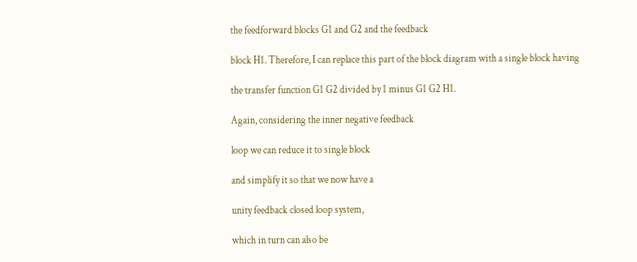the feedforward blocks G1 and G2 and the feedback

block H1. Therefore, I can replace this part of the block diagram with a single block having

the transfer function G1 G2 divided by 1 minus G1 G2 H1.

Again, considering the inner negative feedback

loop we can reduce it to single block

and simplify it so that we now have a

unity feedback closed loop system,

which in turn can also be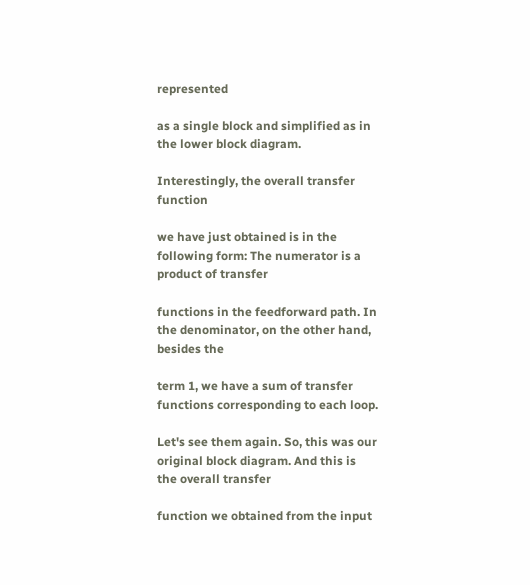represented

as a single block and simplified as in the lower block diagram.

Interestingly, the overall transfer function

we have just obtained is in the following form: The numerator is a product of transfer

functions in the feedforward path. In the denominator, on the other hand, besides the

term 1, we have a sum of transfer functions corresponding to each loop.

Let's see them again. So, this was our original block diagram. And this is the overall transfer

function we obtained from the input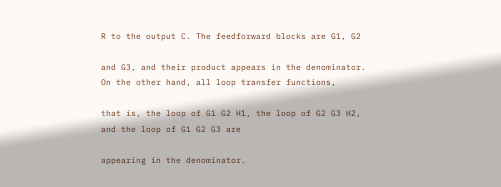R to the output C. The feedforward blocks are G1, G2

and G3, and their product appears in the denominator. On the other hand, all loop transfer functions,

that is, the loop of G1 G2 H1, the loop of G2 G3 H2, and the loop of G1 G2 G3 are

appearing in the denominator.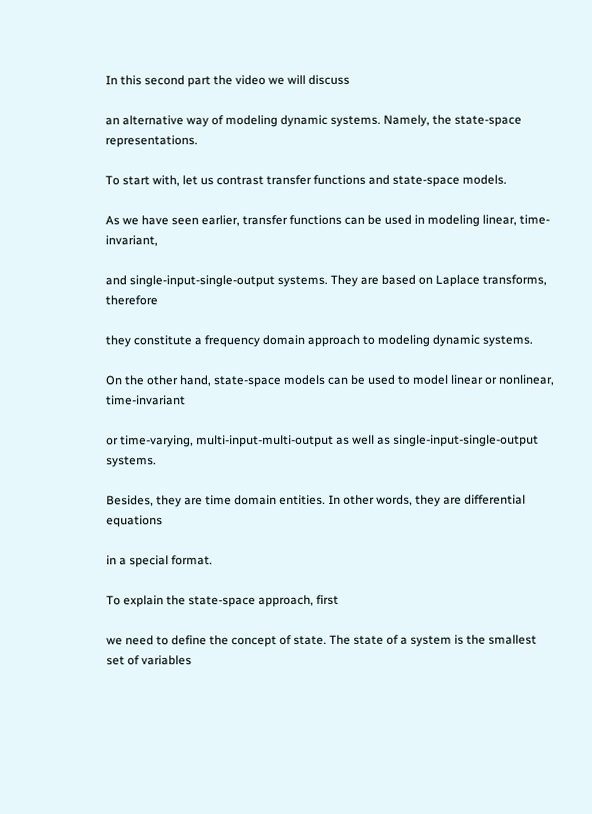In this second part the video we will discuss

an alternative way of modeling dynamic systems. Namely, the state-space representations.

To start with, let us contrast transfer functions and state-space models.

As we have seen earlier, transfer functions can be used in modeling linear, time-invariant,

and single-input-single-output systems. They are based on Laplace transforms, therefore

they constitute a frequency domain approach to modeling dynamic systems.

On the other hand, state-space models can be used to model linear or nonlinear, time-invariant

or time-varying, multi-input-multi-output as well as single-input-single-output systems.

Besides, they are time domain entities. In other words, they are differential equations

in a special format.

To explain the state-space approach, first

we need to define the concept of state. The state of a system is the smallest set of variables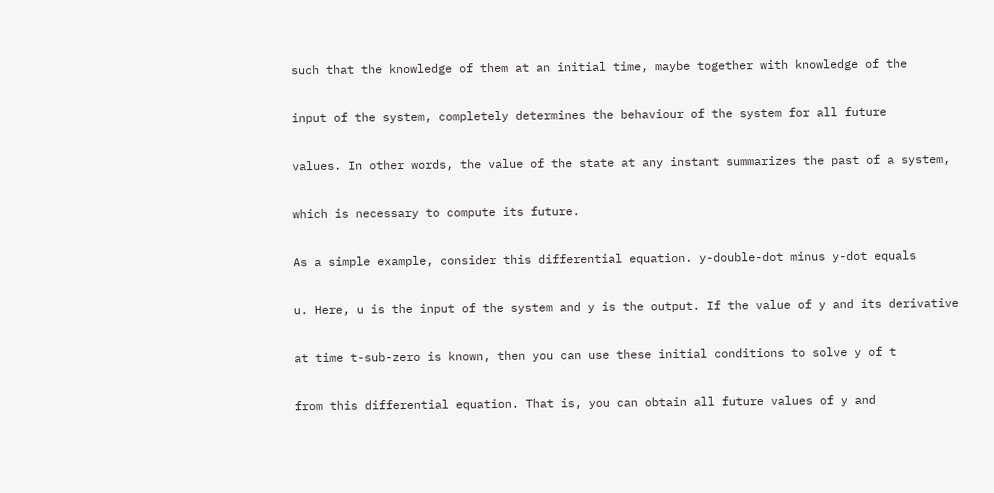such that the knowledge of them at an initial time, maybe together with knowledge of the

input of the system, completely determines the behaviour of the system for all future

values. In other words, the value of the state at any instant summarizes the past of a system,

which is necessary to compute its future.

As a simple example, consider this differential equation. y-double-dot minus y-dot equals

u. Here, u is the input of the system and y is the output. If the value of y and its derivative

at time t-sub-zero is known, then you can use these initial conditions to solve y of t

from this differential equation. That is, you can obtain all future values of y and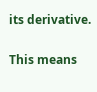its derivative.

This means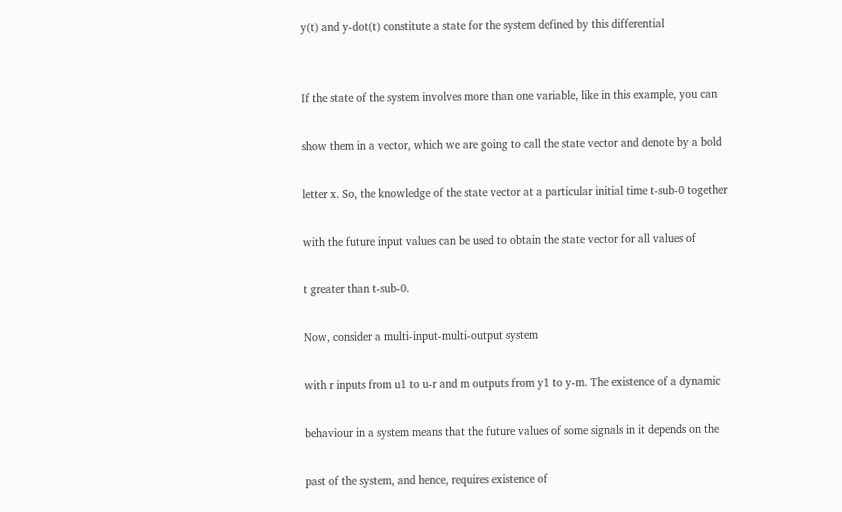y(t) and y-dot(t) constitute a state for the system defined by this differential


If the state of the system involves more than one variable, like in this example, you can

show them in a vector, which we are going to call the state vector and denote by a bold

letter x. So, the knowledge of the state vector at a particular initial time t-sub-0 together

with the future input values can be used to obtain the state vector for all values of

t greater than t-sub-0.

Now, consider a multi-input-multi-output system

with r inputs from u1 to u-r and m outputs from y1 to y-m. The existence of a dynamic

behaviour in a system means that the future values of some signals in it depends on the

past of the system, and hence, requires existence of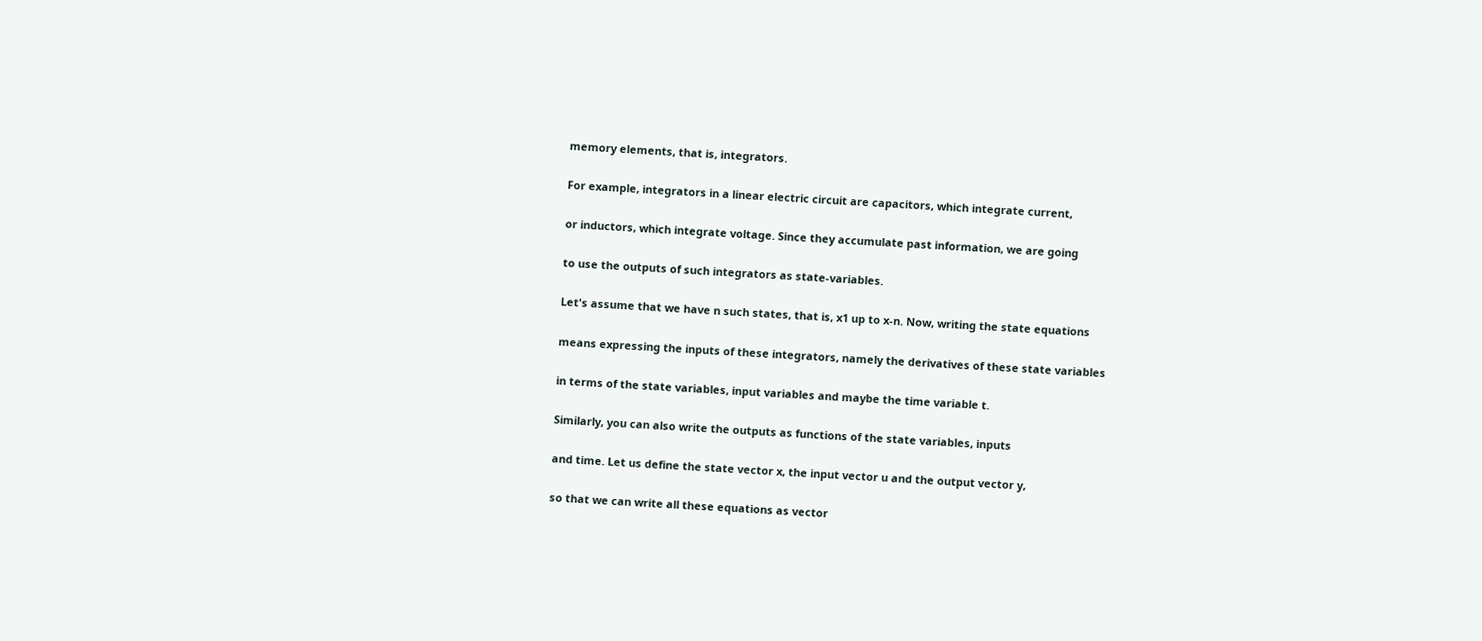memory elements, that is, integrators.

For example, integrators in a linear electric circuit are capacitors, which integrate current,

or inductors, which integrate voltage. Since they accumulate past information, we are going

to use the outputs of such integrators as state-variables.

Let's assume that we have n such states, that is, x1 up to x-n. Now, writing the state equations

means expressing the inputs of these integrators, namely the derivatives of these state variables

in terms of the state variables, input variables and maybe the time variable t.

Similarly, you can also write the outputs as functions of the state variables, inputs

and time. Let us define the state vector x, the input vector u and the output vector y,

so that we can write all these equations as vector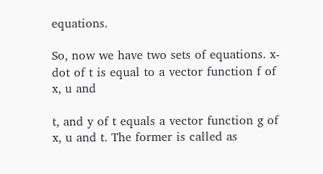equations.

So, now we have two sets of equations. x-dot of t is equal to a vector function f of x, u and

t, and y of t equals a vector function g of x, u and t. The former is called as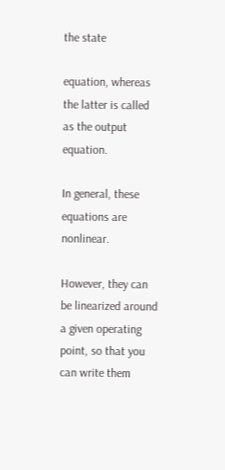the state

equation, whereas the latter is called as the output equation.

In general, these equations are nonlinear.

However, they can be linearized around a given operating point, so that you can write them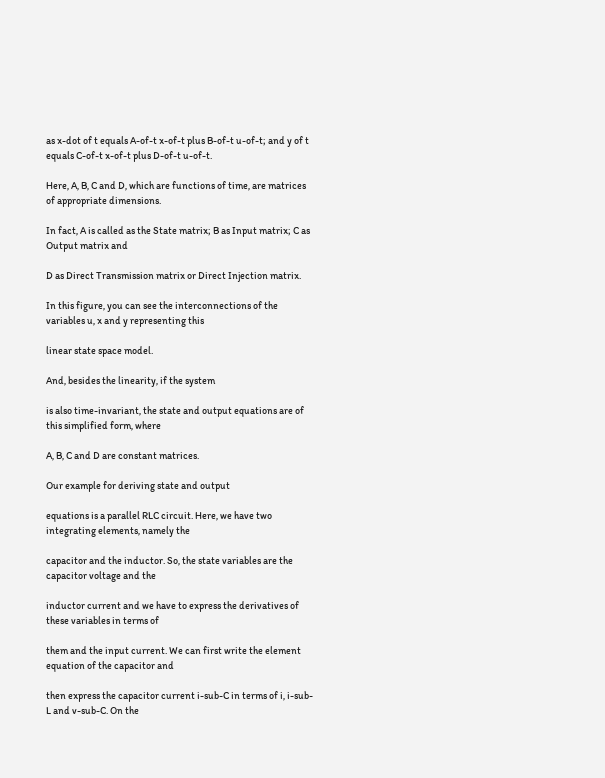as x-dot of t equals A-of-t x-of-t plus B-of-t u-of-t; and y of t equals C-of-t x-of-t plus D-of-t u-of-t.

Here, A, B, C and D, which are functions of time, are matrices of appropriate dimensions.

In fact, A is called as the State matrix; B as Input matrix; C as Output matrix and

D as Direct Transmission matrix or Direct Injection matrix.

In this figure, you can see the interconnections of the variables u, x and y representing this

linear state space model.

And, besides the linearity, if the system

is also time-invariant, the state and output equations are of this simplified form, where

A, B, C and D are constant matrices.

Our example for deriving state and output

equations is a parallel RLC circuit. Here, we have two integrating elements, namely the

capacitor and the inductor. So, the state variables are the capacitor voltage and the

inductor current and we have to express the derivatives of these variables in terms of

them and the input current. We can first write the element equation of the capacitor and

then express the capacitor current i-sub-C in terms of i, i-sub-L and v-sub-C. On the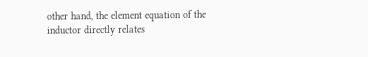other hand, the element equation of the inductor directly relates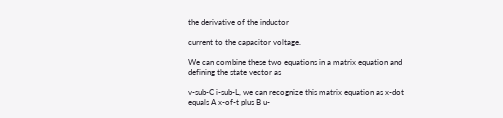the derivative of the inductor

current to the capacitor voltage.

We can combine these two equations in a matrix equation and defining the state vector as

v-sub-C i-sub-L, we can recognize this matrix equation as x-dot equals A x-of-t plus B u-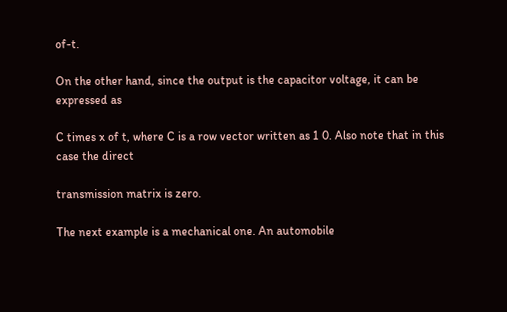of-t.

On the other hand, since the output is the capacitor voltage, it can be expressed as

C times x of t, where C is a row vector written as 1 0. Also note that in this case the direct

transmission matrix is zero.

The next example is a mechanical one. An automobile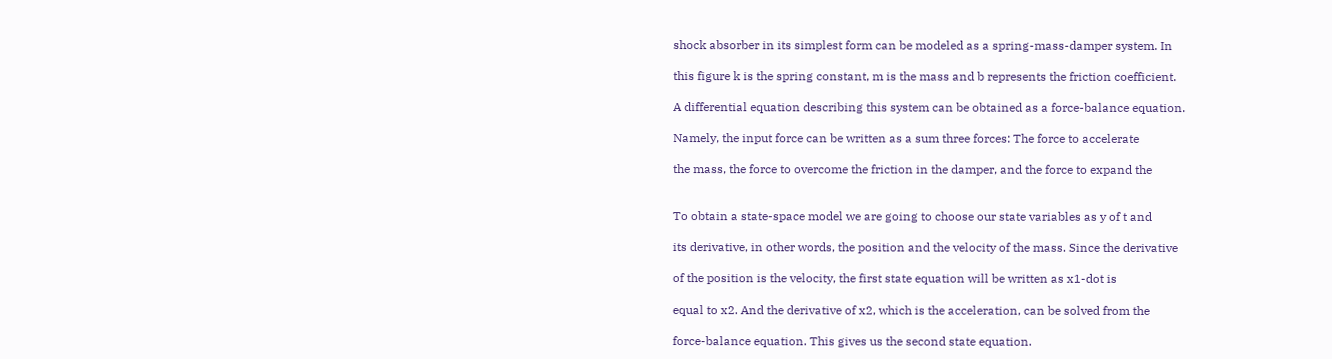shock absorber in its simplest form can be modeled as a spring-mass-damper system. In

this figure k is the spring constant, m is the mass and b represents the friction coefficient.

A differential equation describing this system can be obtained as a force-balance equation.

Namely, the input force can be written as a sum three forces: The force to accelerate

the mass, the force to overcome the friction in the damper, and the force to expand the


To obtain a state-space model we are going to choose our state variables as y of t and

its derivative, in other words, the position and the velocity of the mass. Since the derivative

of the position is the velocity, the first state equation will be written as x1-dot is

equal to x2. And the derivative of x2, which is the acceleration, can be solved from the

force-balance equation. This gives us the second state equation.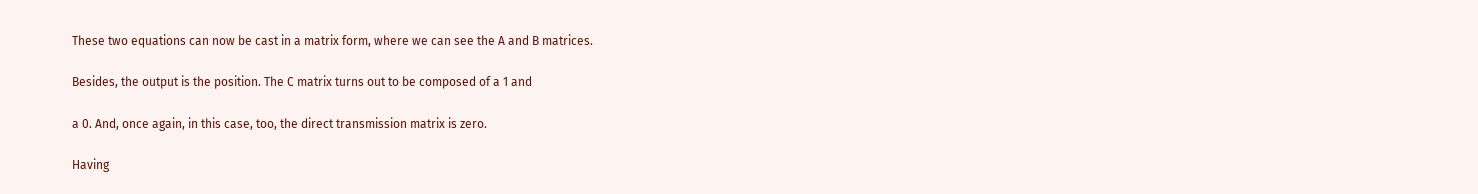These two equations can now be cast in a matrix form, where we can see the A and B matrices.

Besides, the output is the position. The C matrix turns out to be composed of a 1 and

a 0. And, once again, in this case, too, the direct transmission matrix is zero.

Having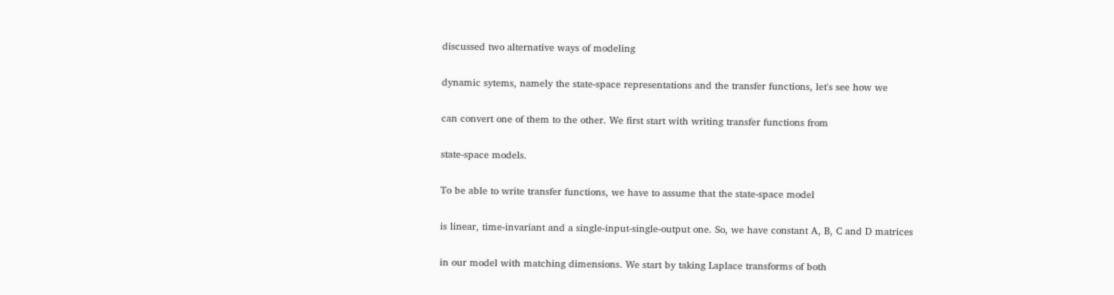discussed two alternative ways of modeling

dynamic sytems, namely the state-space representations and the transfer functions, let's see how we

can convert one of them to the other. We first start with writing transfer functions from

state-space models.

To be able to write transfer functions, we have to assume that the state-space model

is linear, time-invariant and a single-input-single-output one. So, we have constant A, B, C and D matrices

in our model with matching dimensions. We start by taking Laplace transforms of both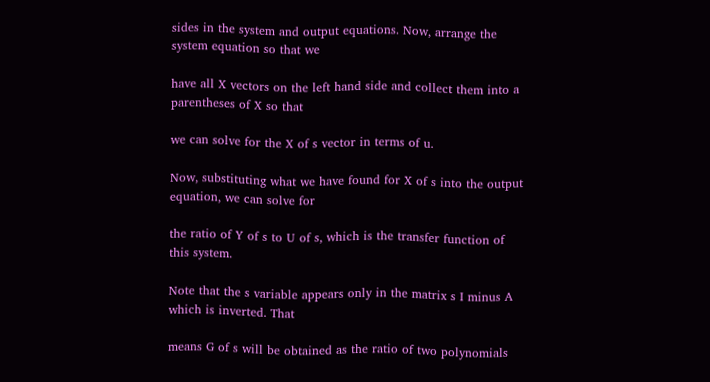sides in the system and output equations. Now, arrange the system equation so that we

have all X vectors on the left hand side and collect them into a parentheses of X so that

we can solve for the X of s vector in terms of u.

Now, substituting what we have found for X of s into the output equation, we can solve for

the ratio of Y of s to U of s, which is the transfer function of this system.

Note that the s variable appears only in the matrix s I minus A which is inverted. That

means G of s will be obtained as the ratio of two polynomials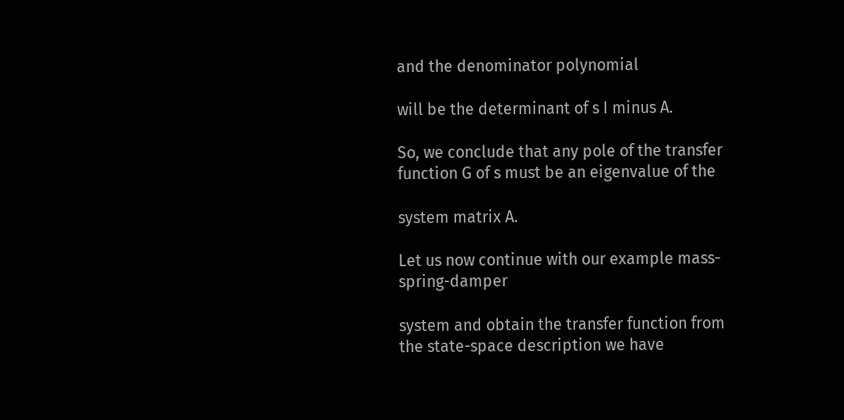and the denominator polynomial

will be the determinant of s I minus A.

So, we conclude that any pole of the transfer function G of s must be an eigenvalue of the

system matrix A.

Let us now continue with our example mass-spring-damper

system and obtain the transfer function from the state-space description we have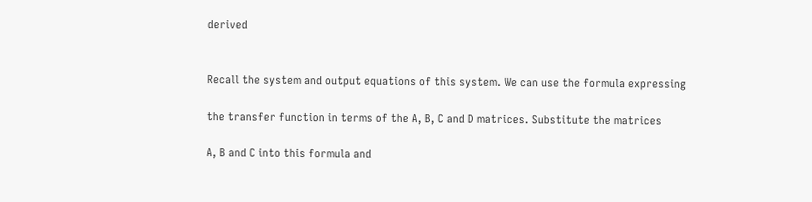derived


Recall the system and output equations of this system. We can use the formula expressing

the transfer function in terms of the A, B, C and D matrices. Substitute the matrices

A, B and C into this formula and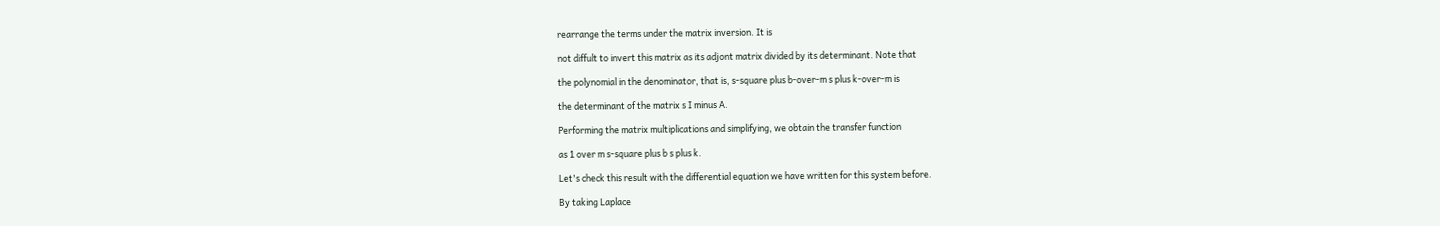rearrange the terms under the matrix inversion. It is

not diffult to invert this matrix as its adjont matrix divided by its determinant. Note that

the polynomial in the denominator, that is, s-square plus b-over-m s plus k-over-m is

the determinant of the matrix s I minus A.

Performing the matrix multiplications and simplifying, we obtain the transfer function

as 1 over m s-square plus b s plus k.

Let's check this result with the differential equation we have written for this system before.

By taking Laplace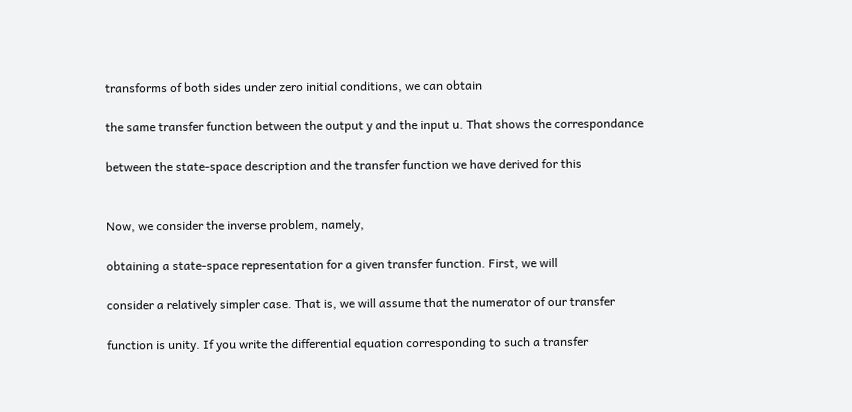transforms of both sides under zero initial conditions, we can obtain

the same transfer function between the output y and the input u. That shows the correspondance

between the state-space description and the transfer function we have derived for this


Now, we consider the inverse problem, namely,

obtaining a state-space representation for a given transfer function. First, we will

consider a relatively simpler case. That is, we will assume that the numerator of our transfer

function is unity. If you write the differential equation corresponding to such a transfer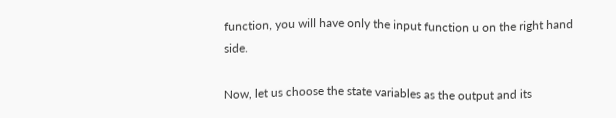function, you will have only the input function u on the right hand side.

Now, let us choose the state variables as the output and its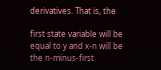derivatives. That is, the

first state variable will be equal to y and x-n will be the n-minus-first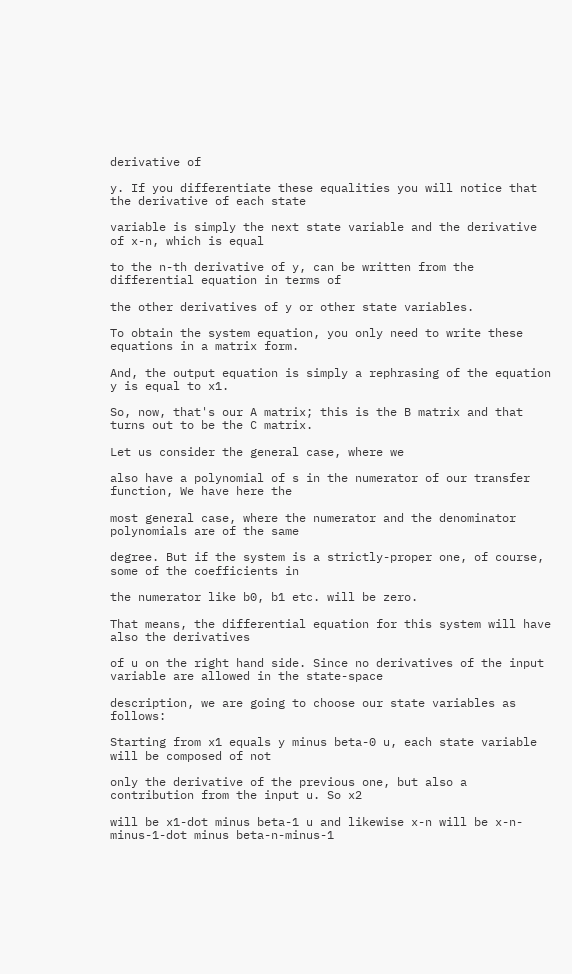derivative of

y. If you differentiate these equalities you will notice that the derivative of each state

variable is simply the next state variable and the derivative of x-n, which is equal

to the n-th derivative of y, can be written from the differential equation in terms of

the other derivatives of y or other state variables.

To obtain the system equation, you only need to write these equations in a matrix form.

And, the output equation is simply a rephrasing of the equation y is equal to x1.

So, now, that's our A matrix; this is the B matrix and that turns out to be the C matrix.

Let us consider the general case, where we

also have a polynomial of s in the numerator of our transfer function, We have here the

most general case, where the numerator and the denominator polynomials are of the same

degree. But if the system is a strictly-proper one, of course, some of the coefficients in

the numerator like b0, b1 etc. will be zero.

That means, the differential equation for this system will have also the derivatives

of u on the right hand side. Since no derivatives of the input variable are allowed in the state-space

description, we are going to choose our state variables as follows:

Starting from x1 equals y minus beta-0 u, each state variable will be composed of not

only the derivative of the previous one, but also a contribution from the input u. So x2

will be x1-dot minus beta-1 u and likewise x-n will be x-n-minus-1-dot minus beta-n-minus-1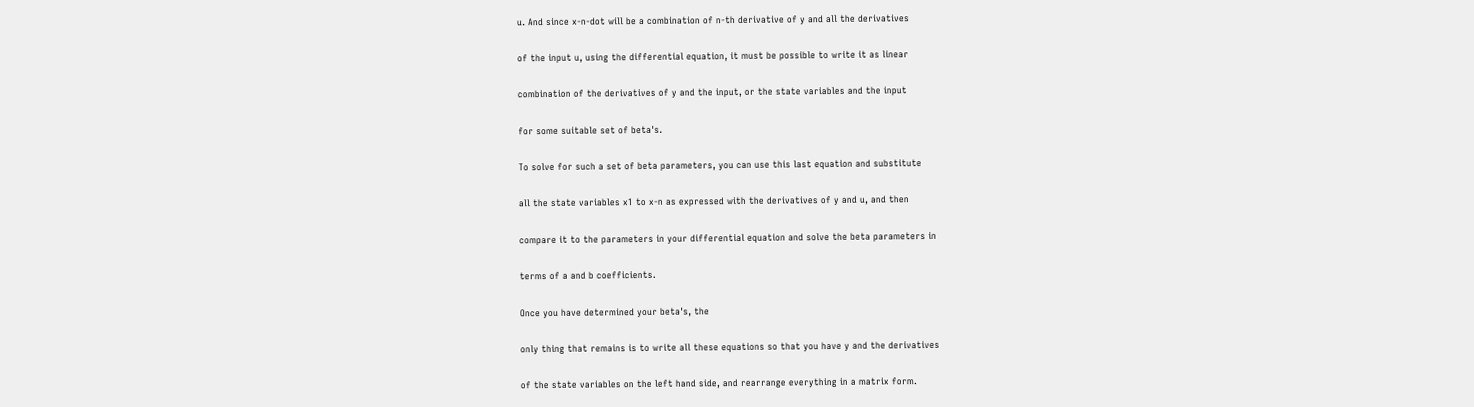u. And since x-n-dot will be a combination of n-th derivative of y and all the derivatives

of the input u, using the differential equation, it must be possible to write it as linear

combination of the derivatives of y and the input, or the state variables and the input

for some suitable set of beta's.

To solve for such a set of beta parameters, you can use this last equation and substitute

all the state variables x1 to x-n as expressed with the derivatives of y and u, and then

compare it to the parameters in your differential equation and solve the beta parameters in

terms of a and b coefficients.

Once you have determined your beta's, the

only thing that remains is to write all these equations so that you have y and the derivatives

of the state variables on the left hand side, and rearrange everything in a matrix form.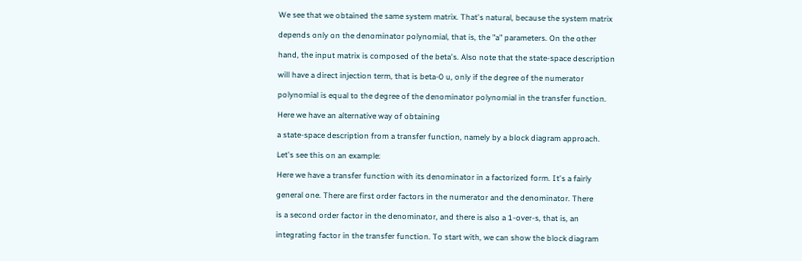We see that we obtained the same system matrix. That's natural, because the system matrix

depends only on the denominator polynomial, that is, the "a" parameters. On the other

hand, the input matrix is composed of the beta's. Also note that the state-space description

will have a direct injection term, that is beta-0 u, only if the degree of the numerator

polynomial is equal to the degree of the denominator polynomial in the transfer function.

Here we have an alternative way of obtaining

a state-space description from a transfer function, namely by a block diagram approach.

Let's see this on an example:

Here we have a transfer function with its denominator in a factorized form. It's a fairly

general one. There are first order factors in the numerator and the denominator. There

is a second order factor in the denominator, and there is also a 1-over-s, that is, an

integrating factor in the transfer function. To start with, we can show the block diagram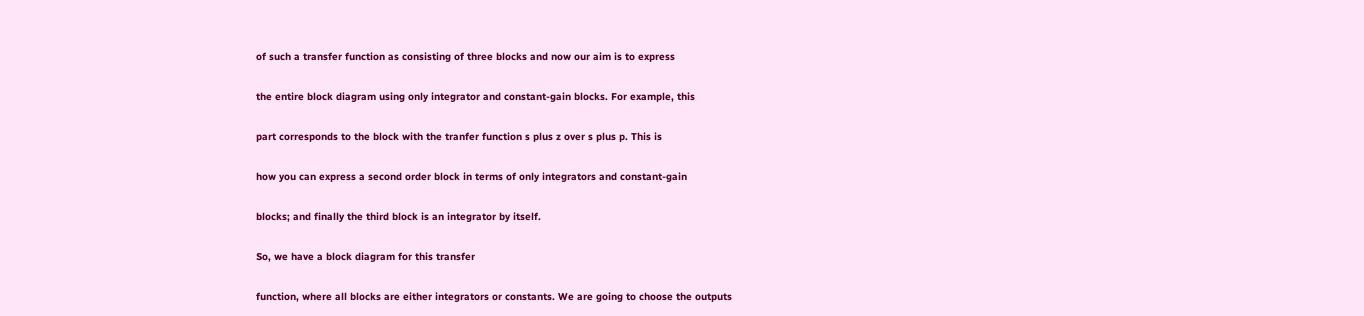of such a transfer function as consisting of three blocks and now our aim is to express

the entire block diagram using only integrator and constant-gain blocks. For example, this

part corresponds to the block with the tranfer function s plus z over s plus p. This is

how you can express a second order block in terms of only integrators and constant-gain

blocks; and finally the third block is an integrator by itself.

So, we have a block diagram for this transfer

function, where all blocks are either integrators or constants. We are going to choose the outputs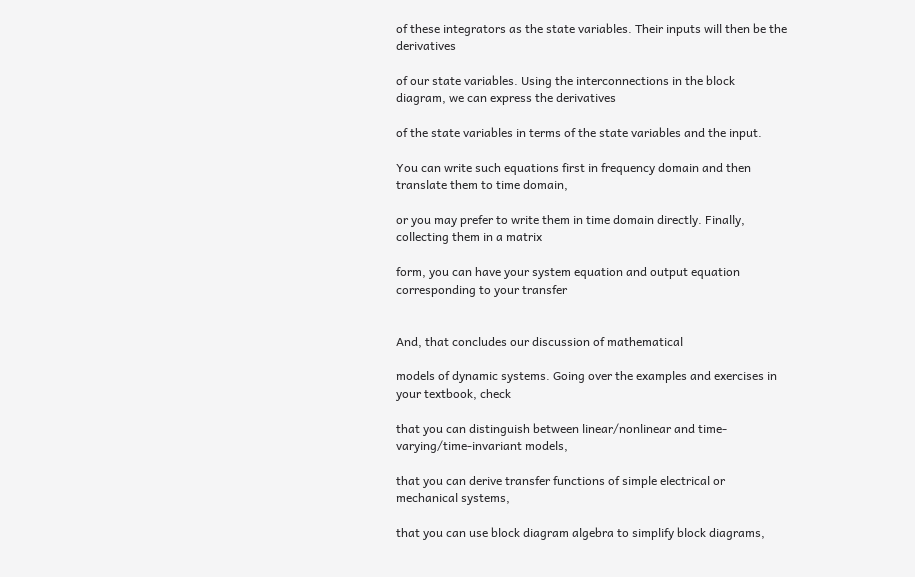of these integrators as the state variables. Their inputs will then be the derivatives

of our state variables. Using the interconnections in the block diagram, we can express the derivatives

of the state variables in terms of the state variables and the input.

You can write such equations first in frequency domain and then translate them to time domain,

or you may prefer to write them in time domain directly. Finally, collecting them in a matrix

form, you can have your system equation and output equation corresponding to your transfer


And, that concludes our discussion of mathematical

models of dynamic systems. Going over the examples and exercises in your textbook, check

that you can distinguish between linear/nonlinear and time-varying/time-invariant models,

that you can derive transfer functions of simple electrical or mechanical systems,

that you can use block diagram algebra to simplify block diagrams,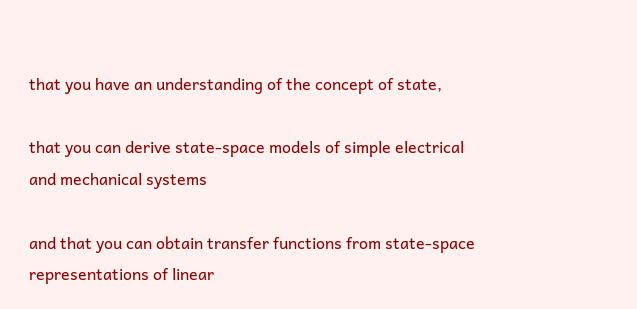that you have an understanding of the concept of state,

that you can derive state-space models of simple electrical and mechanical systems

and that you can obtain transfer functions from state-space representations of linear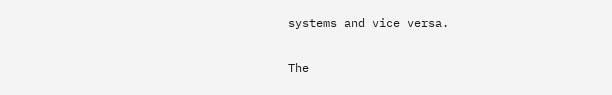systems and vice versa.

The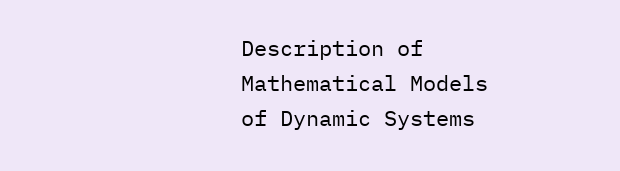Description of Mathematical Models of Dynamic Systems